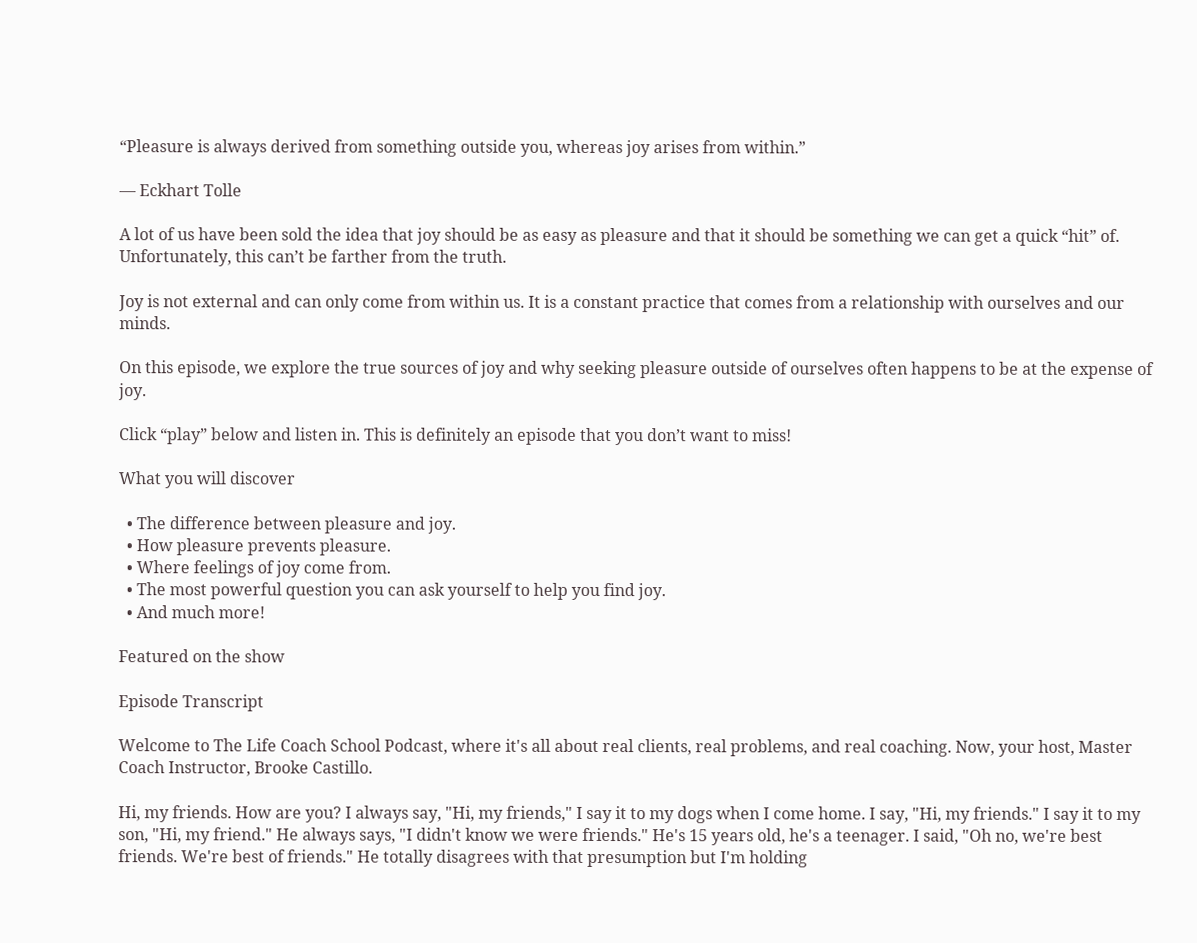“Pleasure is always derived from something outside you, whereas joy arises from within.”

― Eckhart Tolle

A lot of us have been sold the idea that joy should be as easy as pleasure and that it should be something we can get a quick “hit” of. Unfortunately, this can’t be farther from the truth.

Joy is not external and can only come from within us. It is a constant practice that comes from a relationship with ourselves and our minds.

On this episode, we explore the true sources of joy and why seeking pleasure outside of ourselves often happens to be at the expense of joy.

Click “play” below and listen in. This is definitely an episode that you don’t want to miss!

What you will discover

  • The difference between pleasure and joy.
  • How pleasure prevents pleasure.
  • Where feelings of joy come from.
  • The most powerful question you can ask yourself to help you find joy.
  • And much more!

Featured on the show

Episode Transcript

Welcome to The Life Coach School Podcast, where it's all about real clients, real problems, and real coaching. Now, your host, Master Coach Instructor, Brooke Castillo.

Hi, my friends. How are you? I always say, "Hi, my friends," I say it to my dogs when I come home. I say, "Hi, my friends." I say it to my son, "Hi, my friend." He always says, "I didn't know we were friends." He's 15 years old, he's a teenager. I said, "Oh no, we're best friends. We're best of friends." He totally disagrees with that presumption but I'm holding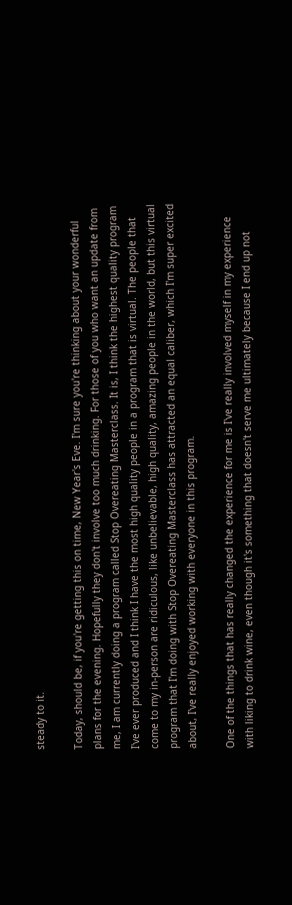steady to it.

Today, should be, if you're getting this on time, New Year's Eve. I'm sure you're thinking about your wonderful plans for the evening. Hopefully they don't involve too much drinking. For those of you who want an update from me, I am currently doing a program called Stop Overeating Masterclass. It is, I think the highest quality program I've ever produced and I think I have the most high quality people in a program that is virtual. The people that come to my in-person are ridiculous, like unbelievable, high quality, amazing people in the world, but this virtual program that I'm doing with Stop Overeating Masterclass has attracted an equal caliber, which I'm super excited about, I've really enjoyed working with everyone in this program.

One of the things that has really changed the experience for me is I've really involved myself in my experience with liking to drink wine, even though it's something that doesn't serve me ultimately because I end up not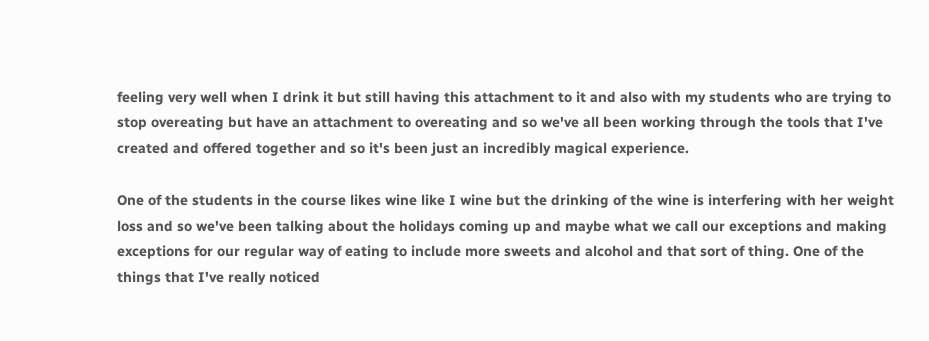feeling very well when I drink it but still having this attachment to it and also with my students who are trying to stop overeating but have an attachment to overeating and so we've all been working through the tools that I've created and offered together and so it's been just an incredibly magical experience.

One of the students in the course likes wine like I wine but the drinking of the wine is interfering with her weight loss and so we've been talking about the holidays coming up and maybe what we call our exceptions and making exceptions for our regular way of eating to include more sweets and alcohol and that sort of thing. One of the things that I've really noticed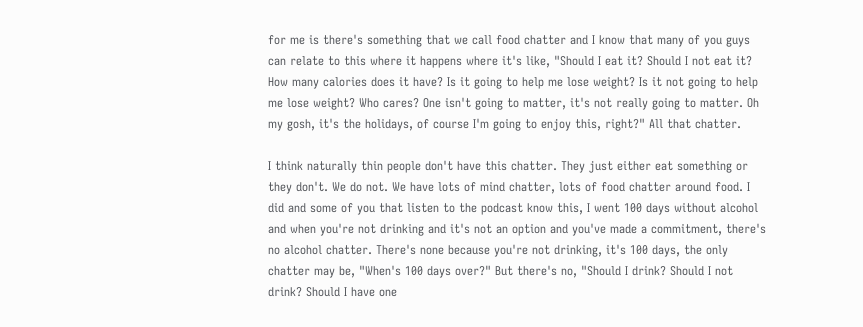for me is there's something that we call food chatter and I know that many of you guys can relate to this where it happens where it's like, "Should I eat it? Should I not eat it? How many calories does it have? Is it going to help me lose weight? Is it not going to help me lose weight? Who cares? One isn't going to matter, it's not really going to matter. Oh my gosh, it's the holidays, of course I'm going to enjoy this, right?" All that chatter.

I think naturally thin people don't have this chatter. They just either eat something or they don't. We do not. We have lots of mind chatter, lots of food chatter around food. I did and some of you that listen to the podcast know this, I went 100 days without alcohol and when you're not drinking and it's not an option and you've made a commitment, there's no alcohol chatter. There's none because you're not drinking, it's 100 days, the only chatter may be, "When's 100 days over?" But there's no, "Should I drink? Should I not drink? Should I have one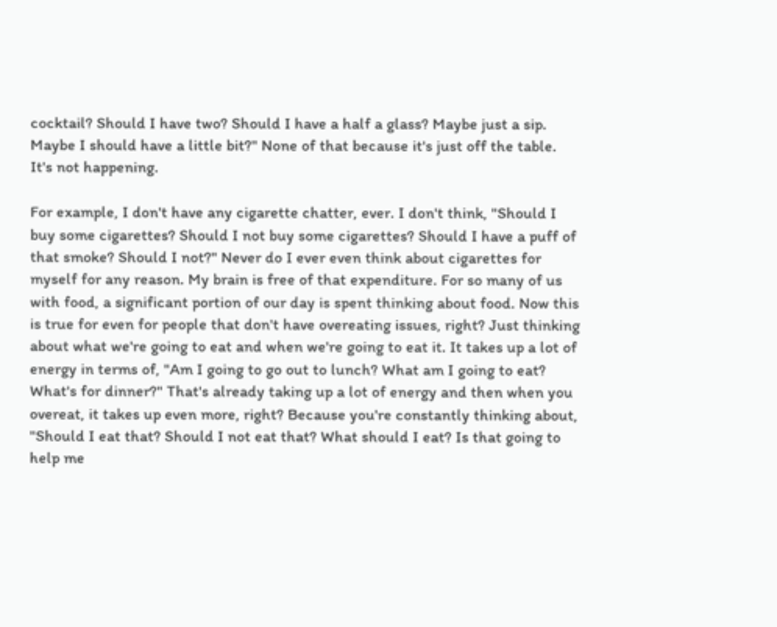cocktail? Should I have two? Should I have a half a glass? Maybe just a sip. Maybe I should have a little bit?" None of that because it's just off the table. It's not happening.

For example, I don't have any cigarette chatter, ever. I don't think, "Should I buy some cigarettes? Should I not buy some cigarettes? Should I have a puff of that smoke? Should I not?" Never do I ever even think about cigarettes for myself for any reason. My brain is free of that expenditure. For so many of us with food, a significant portion of our day is spent thinking about food. Now this is true for even for people that don't have overeating issues, right? Just thinking about what we're going to eat and when we're going to eat it. It takes up a lot of energy in terms of, "Am I going to go out to lunch? What am I going to eat? What's for dinner?" That's already taking up a lot of energy and then when you overeat, it takes up even more, right? Because you're constantly thinking about, "Should I eat that? Should I not eat that? What should I eat? Is that going to help me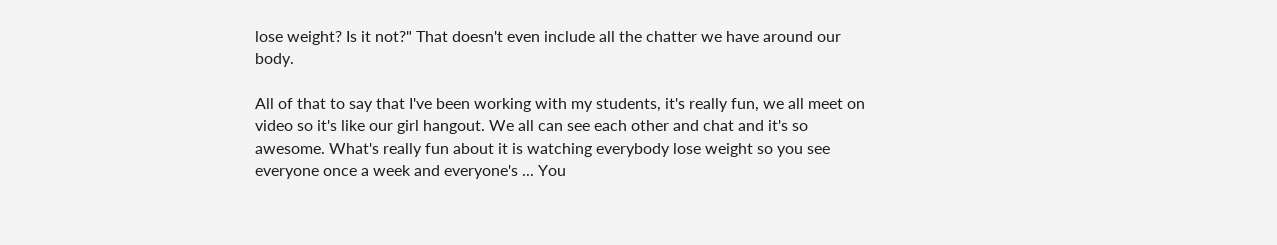lose weight? Is it not?" That doesn't even include all the chatter we have around our body.

All of that to say that I've been working with my students, it's really fun, we all meet on video so it's like our girl hangout. We all can see each other and chat and it's so awesome. What's really fun about it is watching everybody lose weight so you see everyone once a week and everyone's ... You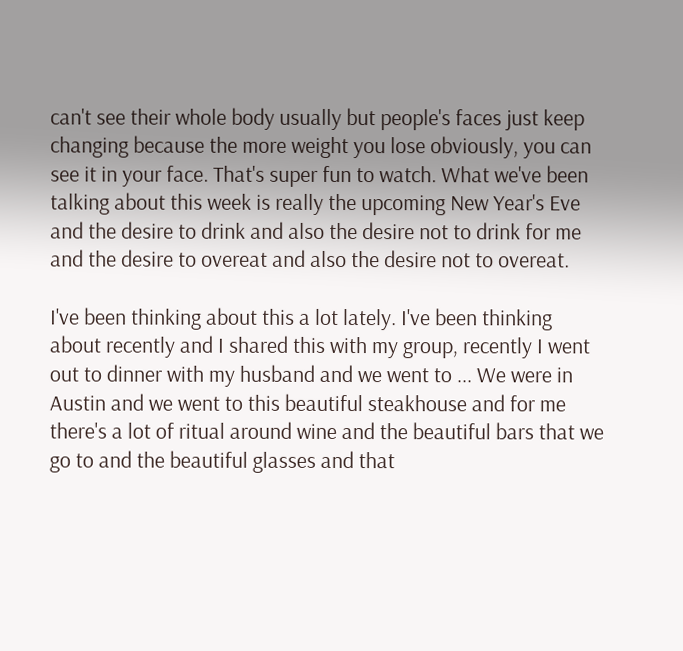can't see their whole body usually but people's faces just keep changing because the more weight you lose obviously, you can see it in your face. That's super fun to watch. What we've been talking about this week is really the upcoming New Year's Eve and the desire to drink and also the desire not to drink for me and the desire to overeat and also the desire not to overeat.

I've been thinking about this a lot lately. I've been thinking about recently and I shared this with my group, recently I went out to dinner with my husband and we went to ... We were in Austin and we went to this beautiful steakhouse and for me there's a lot of ritual around wine and the beautiful bars that we go to and the beautiful glasses and that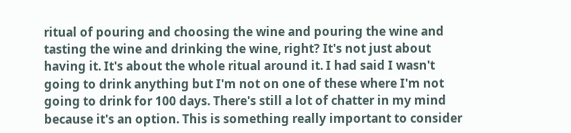ritual of pouring and choosing the wine and pouring the wine and tasting the wine and drinking the wine, right? It's not just about having it. It's about the whole ritual around it. I had said I wasn't going to drink anything but I'm not on one of these where I'm not going to drink for 100 days. There's still a lot of chatter in my mind because it's an option. This is something really important to consider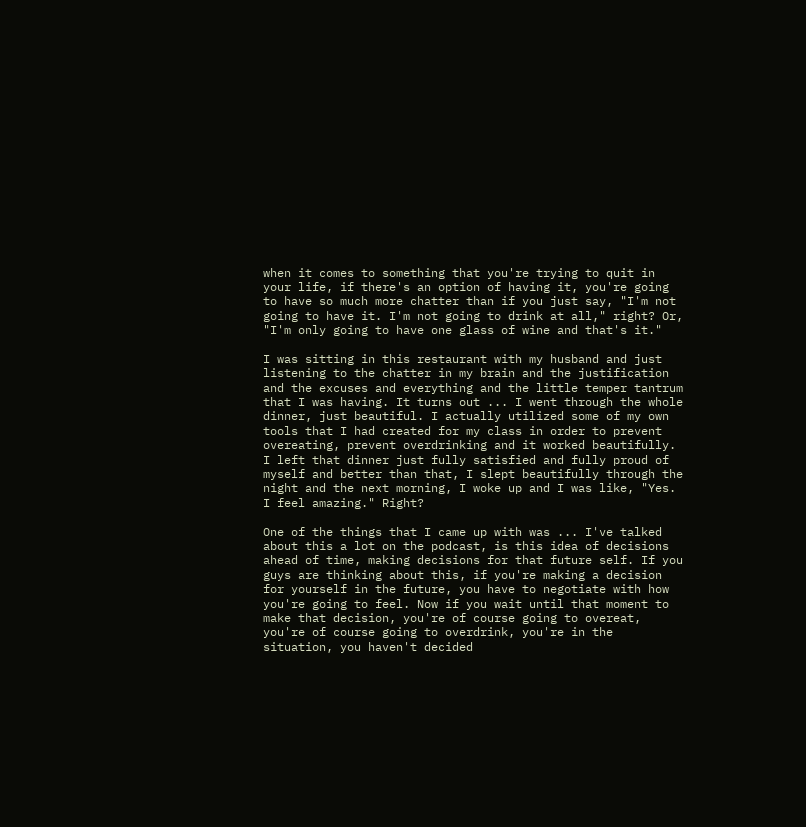when it comes to something that you're trying to quit in your life, if there's an option of having it, you're going to have so much more chatter than if you just say, "I'm not going to have it. I'm not going to drink at all," right? Or, "I'm only going to have one glass of wine and that's it."

I was sitting in this restaurant with my husband and just listening to the chatter in my brain and the justification and the excuses and everything and the little temper tantrum that I was having. It turns out ... I went through the whole dinner, just beautiful. I actually utilized some of my own tools that I had created for my class in order to prevent overeating, prevent overdrinking and it worked beautifully. I left that dinner just fully satisfied and fully proud of myself and better than that, I slept beautifully through the night and the next morning, I woke up and I was like, "Yes. I feel amazing." Right?

One of the things that I came up with was ... I've talked about this a lot on the podcast, is this idea of decisions ahead of time, making decisions for that future self. If you guys are thinking about this, if you're making a decision for yourself in the future, you have to negotiate with how you're going to feel. Now if you wait until that moment to make that decision, you're of course going to overeat, you're of course going to overdrink, you're in the situation, you haven't decided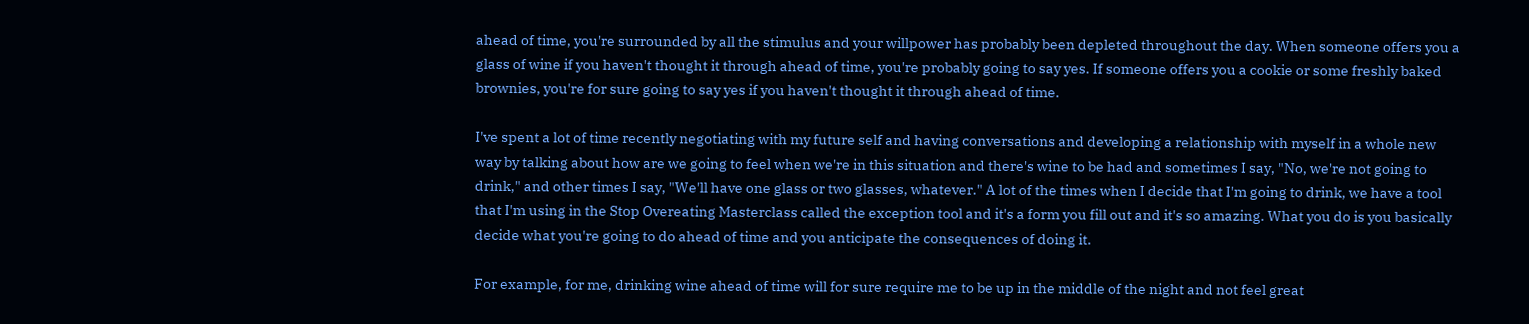ahead of time, you're surrounded by all the stimulus and your willpower has probably been depleted throughout the day. When someone offers you a glass of wine if you haven't thought it through ahead of time, you're probably going to say yes. If someone offers you a cookie or some freshly baked brownies, you're for sure going to say yes if you haven't thought it through ahead of time.

I've spent a lot of time recently negotiating with my future self and having conversations and developing a relationship with myself in a whole new way by talking about how are we going to feel when we're in this situation and there's wine to be had and sometimes I say, "No, we're not going to drink," and other times I say, "We'll have one glass or two glasses, whatever." A lot of the times when I decide that I'm going to drink, we have a tool that I'm using in the Stop Overeating Masterclass called the exception tool and it's a form you fill out and it's so amazing. What you do is you basically decide what you're going to do ahead of time and you anticipate the consequences of doing it.

For example, for me, drinking wine ahead of time will for sure require me to be up in the middle of the night and not feel great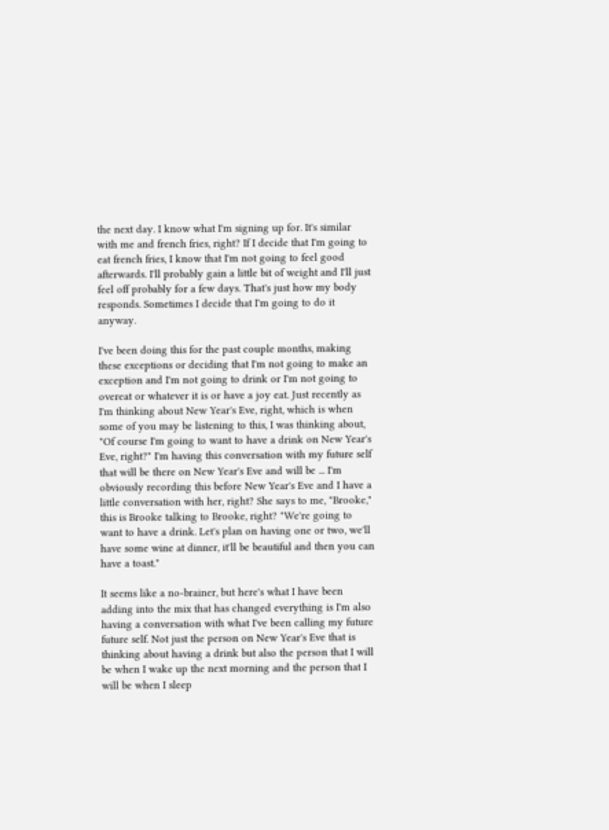the next day. I know what I'm signing up for. It's similar with me and french fries, right? If I decide that I'm going to eat french fries, I know that I'm not going to feel good afterwards. I'll probably gain a little bit of weight and I'll just feel off probably for a few days. That's just how my body responds. Sometimes I decide that I'm going to do it anyway.

I've been doing this for the past couple months, making these exceptions or deciding that I'm not going to make an exception and I'm not going to drink or I'm not going to overeat or whatever it is or have a joy eat. Just recently as I'm thinking about New Year's Eve, right, which is when some of you may be listening to this, I was thinking about, "Of course I'm going to want to have a drink on New Year's Eve, right?" I'm having this conversation with my future self that will be there on New Year's Eve and will be ... I'm obviously recording this before New Year's Eve and I have a little conversation with her, right? She says to me, "Brooke," this is Brooke talking to Brooke, right? "We're going to want to have a drink. Let's plan on having one or two, we'll have some wine at dinner, it'll be beautiful and then you can have a toast."

It seems like a no-brainer, but here's what I have been adding into the mix that has changed everything is I'm also having a conversation with what I've been calling my future future self. Not just the person on New Year's Eve that is thinking about having a drink but also the person that I will be when I wake up the next morning and the person that I will be when I sleep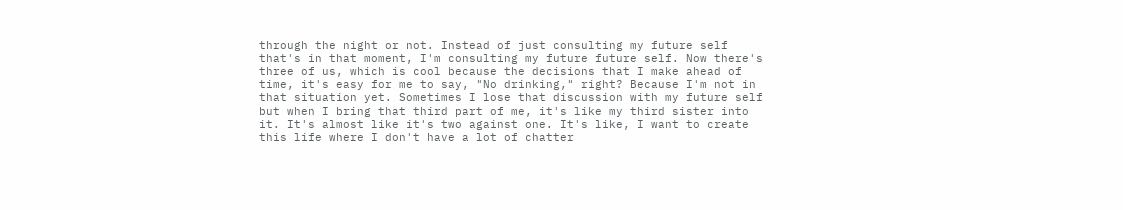through the night or not. Instead of just consulting my future self that's in that moment, I'm consulting my future future self. Now there's three of us, which is cool because the decisions that I make ahead of time, it's easy for me to say, "No drinking," right? Because I'm not in that situation yet. Sometimes I lose that discussion with my future self but when I bring that third part of me, it's like my third sister into it. It's almost like it's two against one. It's like, I want to create this life where I don't have a lot of chatter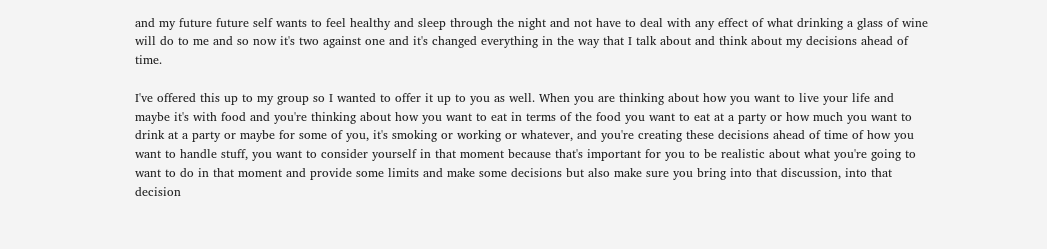and my future future self wants to feel healthy and sleep through the night and not have to deal with any effect of what drinking a glass of wine will do to me and so now it's two against one and it's changed everything in the way that I talk about and think about my decisions ahead of time.

I've offered this up to my group so I wanted to offer it up to you as well. When you are thinking about how you want to live your life and maybe it's with food and you're thinking about how you want to eat in terms of the food you want to eat at a party or how much you want to drink at a party or maybe for some of you, it's smoking or working or whatever, and you're creating these decisions ahead of time of how you want to handle stuff, you want to consider yourself in that moment because that's important for you to be realistic about what you're going to want to do in that moment and provide some limits and make some decisions but also make sure you bring into that discussion, into that decision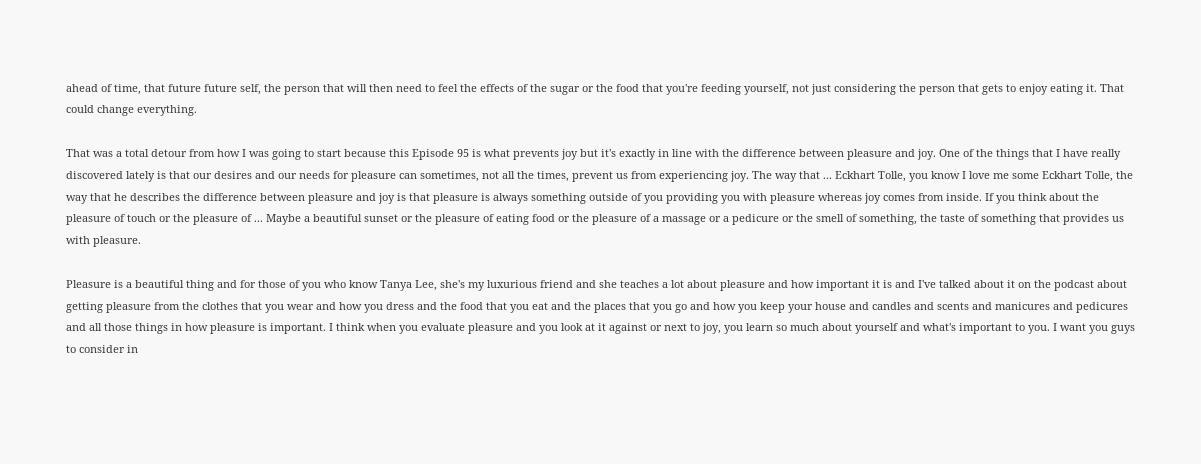ahead of time, that future future self, the person that will then need to feel the effects of the sugar or the food that you're feeding yourself, not just considering the person that gets to enjoy eating it. That could change everything.

That was a total detour from how I was going to start because this Episode 95 is what prevents joy but it's exactly in line with the difference between pleasure and joy. One of the things that I have really discovered lately is that our desires and our needs for pleasure can sometimes, not all the times, prevent us from experiencing joy. The way that ... Eckhart Tolle, you know I love me some Eckhart Tolle, the way that he describes the difference between pleasure and joy is that pleasure is always something outside of you providing you with pleasure whereas joy comes from inside. If you think about the pleasure of touch or the pleasure of ... Maybe a beautiful sunset or the pleasure of eating food or the pleasure of a massage or a pedicure or the smell of something, the taste of something that provides us with pleasure.

Pleasure is a beautiful thing and for those of you who know Tanya Lee, she's my luxurious friend and she teaches a lot about pleasure and how important it is and I've talked about it on the podcast about getting pleasure from the clothes that you wear and how you dress and the food that you eat and the places that you go and how you keep your house and candles and scents and manicures and pedicures and all those things in how pleasure is important. I think when you evaluate pleasure and you look at it against or next to joy, you learn so much about yourself and what's important to you. I want you guys to consider in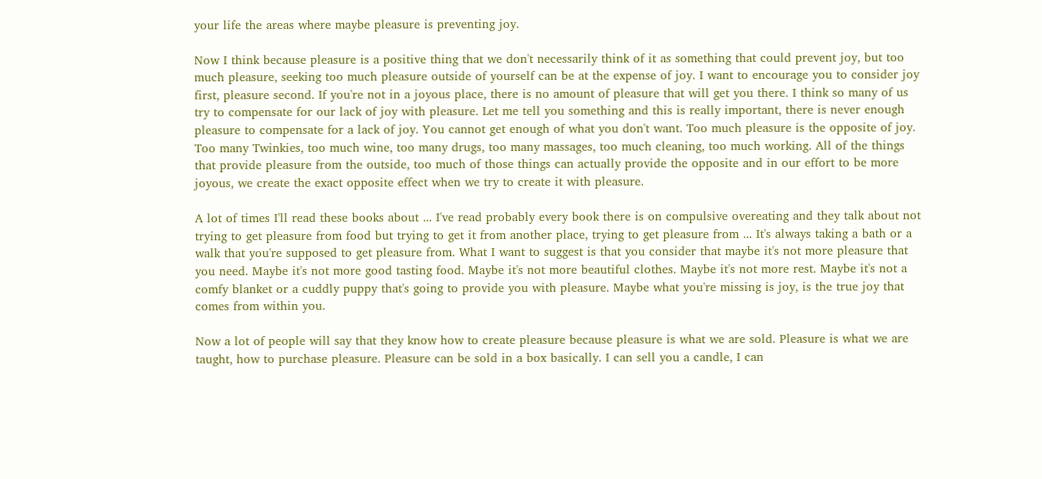your life the areas where maybe pleasure is preventing joy.

Now I think because pleasure is a positive thing that we don't necessarily think of it as something that could prevent joy, but too much pleasure, seeking too much pleasure outside of yourself can be at the expense of joy. I want to encourage you to consider joy first, pleasure second. If you're not in a joyous place, there is no amount of pleasure that will get you there. I think so many of us try to compensate for our lack of joy with pleasure. Let me tell you something and this is really important, there is never enough pleasure to compensate for a lack of joy. You cannot get enough of what you don't want. Too much pleasure is the opposite of joy. Too many Twinkies, too much wine, too many drugs, too many massages, too much cleaning, too much working. All of the things that provide pleasure from the outside, too much of those things can actually provide the opposite and in our effort to be more joyous, we create the exact opposite effect when we try to create it with pleasure.

A lot of times I'll read these books about ... I've read probably every book there is on compulsive overeating and they talk about not trying to get pleasure from food but trying to get it from another place, trying to get pleasure from ... It's always taking a bath or a walk that you're supposed to get pleasure from. What I want to suggest is that you consider that maybe it's not more pleasure that you need. Maybe it's not more good tasting food. Maybe it's not more beautiful clothes. Maybe it's not more rest. Maybe it's not a comfy blanket or a cuddly puppy that's going to provide you with pleasure. Maybe what you're missing is joy, is the true joy that comes from within you.

Now a lot of people will say that they know how to create pleasure because pleasure is what we are sold. Pleasure is what we are taught, how to purchase pleasure. Pleasure can be sold in a box basically. I can sell you a candle, I can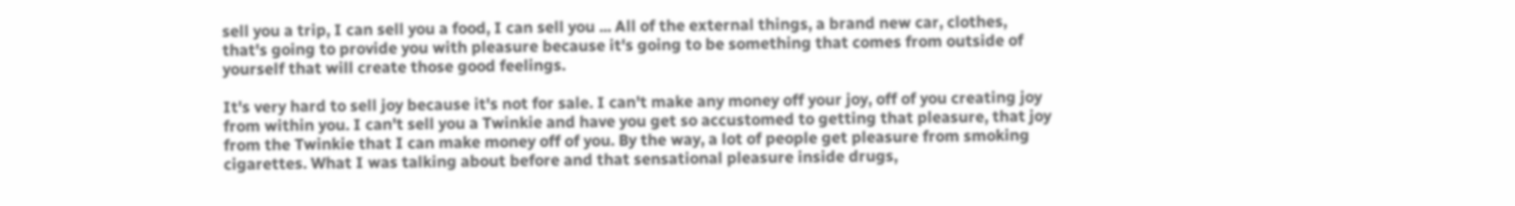sell you a trip, I can sell you a food, I can sell you ... All of the external things, a brand new car, clothes, that's going to provide you with pleasure because it's going to be something that comes from outside of yourself that will create those good feelings.

It's very hard to sell joy because it's not for sale. I can't make any money off your joy, off of you creating joy from within you. I can't sell you a Twinkie and have you get so accustomed to getting that pleasure, that joy from the Twinkie that I can make money off of you. By the way, a lot of people get pleasure from smoking cigarettes. What I was talking about before and that sensational pleasure inside drugs,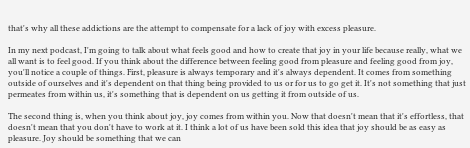that's why all these addictions are the attempt to compensate for a lack of joy with excess pleasure.

In my next podcast, I'm going to talk about what feels good and how to create that joy in your life because really, what we all want is to feel good. If you think about the difference between feeling good from pleasure and feeling good from joy, you'll notice a couple of things. First, pleasure is always temporary and it's always dependent. It comes from something outside of ourselves and it's dependent on that thing being provided to us or for us to go get it. It's not something that just permeates from within us, it's something that is dependent on us getting it from outside of us.

The second thing is, when you think about joy, joy comes from within you. Now that doesn't mean that it's effortless, that doesn't mean that you don't have to work at it. I think a lot of us have been sold this idea that joy should be as easy as pleasure. Joy should be something that we can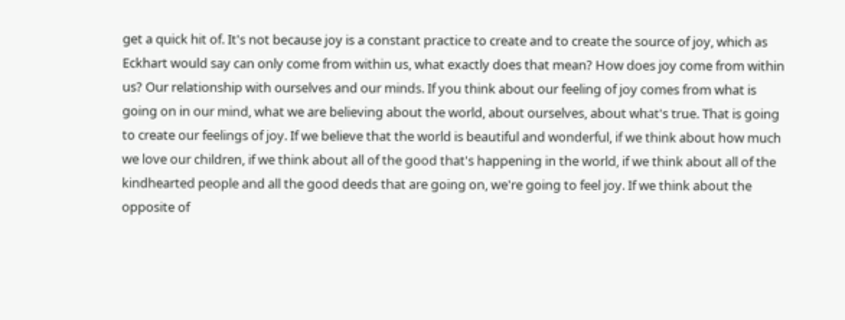get a quick hit of. It's not because joy is a constant practice to create and to create the source of joy, which as Eckhart would say can only come from within us, what exactly does that mean? How does joy come from within us? Our relationship with ourselves and our minds. If you think about our feeling of joy comes from what is going on in our mind, what we are believing about the world, about ourselves, about what's true. That is going to create our feelings of joy. If we believe that the world is beautiful and wonderful, if we think about how much we love our children, if we think about all of the good that's happening in the world, if we think about all of the kindhearted people and all the good deeds that are going on, we're going to feel joy. If we think about the opposite of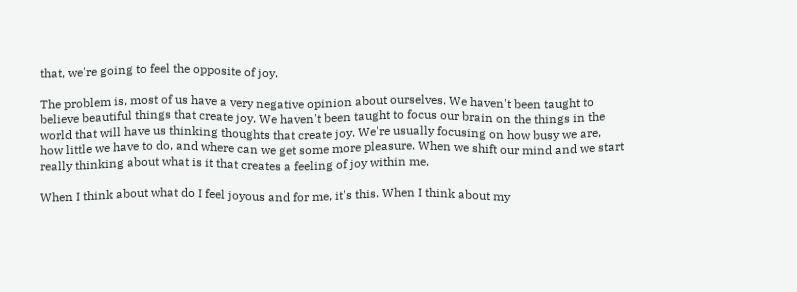that, we're going to feel the opposite of joy.

The problem is, most of us have a very negative opinion about ourselves. We haven't been taught to believe beautiful things that create joy. We haven't been taught to focus our brain on the things in the world that will have us thinking thoughts that create joy. We're usually focusing on how busy we are, how little we have to do, and where can we get some more pleasure. When we shift our mind and we start really thinking about what is it that creates a feeling of joy within me.

When I think about what do I feel joyous and for me, it's this. When I think about my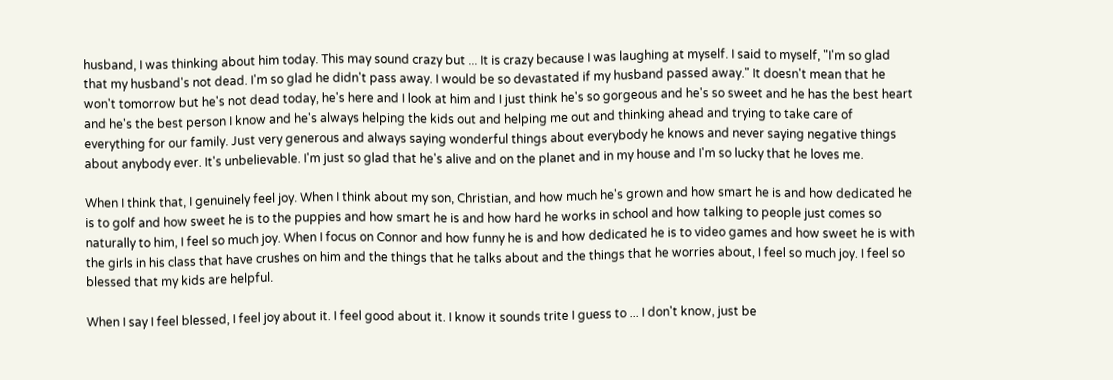husband, I was thinking about him today. This may sound crazy but ... It is crazy because I was laughing at myself. I said to myself, "I'm so glad that my husband's not dead. I'm so glad he didn't pass away. I would be so devastated if my husband passed away." It doesn't mean that he won't tomorrow but he's not dead today, he's here and I look at him and I just think he's so gorgeous and he's so sweet and he has the best heart and he's the best person I know and he's always helping the kids out and helping me out and thinking ahead and trying to take care of everything for our family. Just very generous and always saying wonderful things about everybody he knows and never saying negative things about anybody ever. It's unbelievable. I'm just so glad that he's alive and on the planet and in my house and I'm so lucky that he loves me.

When I think that, I genuinely feel joy. When I think about my son, Christian, and how much he's grown and how smart he is and how dedicated he is to golf and how sweet he is to the puppies and how smart he is and how hard he works in school and how talking to people just comes so naturally to him, I feel so much joy. When I focus on Connor and how funny he is and how dedicated he is to video games and how sweet he is with the girls in his class that have crushes on him and the things that he talks about and the things that he worries about, I feel so much joy. I feel so blessed that my kids are helpful.

When I say I feel blessed, I feel joy about it. I feel good about it. I know it sounds trite I guess to ... I don't know, just be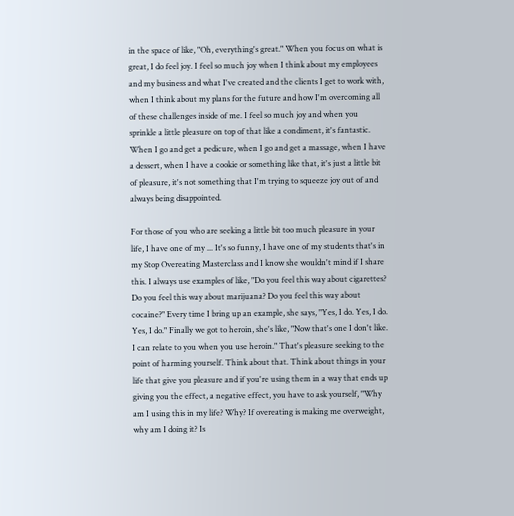in the space of like, "Oh, everything's great." When you focus on what is great, I do feel joy. I feel so much joy when I think about my employees and my business and what I've created and the clients I get to work with, when I think about my plans for the future and how I'm overcoming all of these challenges inside of me. I feel so much joy and when you sprinkle a little pleasure on top of that like a condiment, it's fantastic. When I go and get a pedicure, when I go and get a massage, when I have a dessert, when I have a cookie or something like that, it's just a little bit of pleasure, it's not something that I'm trying to squeeze joy out of and always being disappointed.

For those of you who are seeking a little bit too much pleasure in your life, I have one of my ... It's so funny, I have one of my students that's in my Stop Overeating Masterclass and I know she wouldn't mind if I share this. I always use examples of like, "Do you feel this way about cigarettes? Do you feel this way about marijuana? Do you feel this way about cocaine?" Every time I bring up an example, she says, "Yes, I do. Yes, I do. Yes, I do." Finally we got to heroin, she's like, "Now that's one I don't like. I can relate to you when you use heroin." That's pleasure seeking to the point of harming yourself. Think about that. Think about things in your life that give you pleasure and if you're using them in a way that ends up giving you the effect, a negative effect, you have to ask yourself, "Why am I using this in my life? Why? If overeating is making me overweight, why am I doing it? Is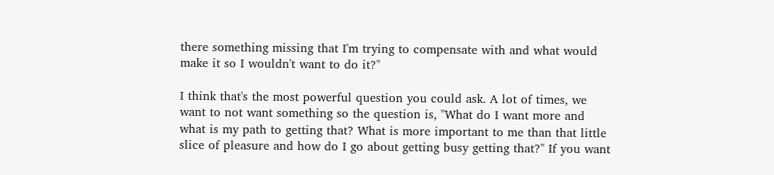there something missing that I'm trying to compensate with and what would make it so I wouldn't want to do it?"

I think that's the most powerful question you could ask. A lot of times, we want to not want something so the question is, "What do I want more and what is my path to getting that? What is more important to me than that little slice of pleasure and how do I go about getting busy getting that?" If you want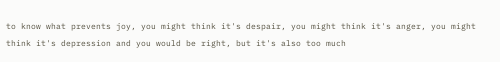to know what prevents joy, you might think it's despair, you might think it's anger, you might think it's depression and you would be right, but it's also too much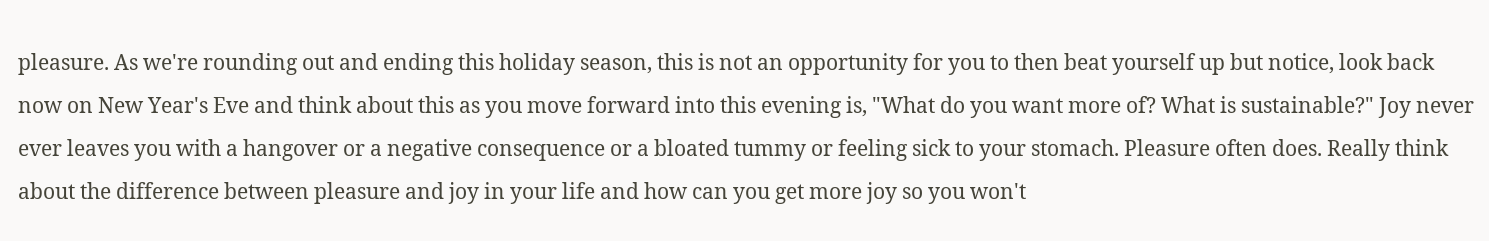pleasure. As we're rounding out and ending this holiday season, this is not an opportunity for you to then beat yourself up but notice, look back now on New Year's Eve and think about this as you move forward into this evening is, "What do you want more of? What is sustainable?" Joy never ever leaves you with a hangover or a negative consequence or a bloated tummy or feeling sick to your stomach. Pleasure often does. Really think about the difference between pleasure and joy in your life and how can you get more joy so you won't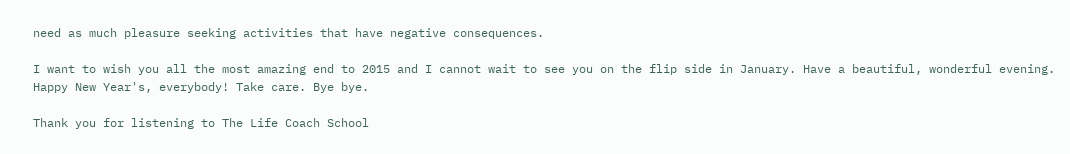need as much pleasure seeking activities that have negative consequences.

I want to wish you all the most amazing end to 2015 and I cannot wait to see you on the flip side in January. Have a beautiful, wonderful evening. Happy New Year's, everybody! Take care. Bye bye.

Thank you for listening to The Life Coach School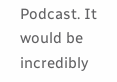Podcast. It would be incredibly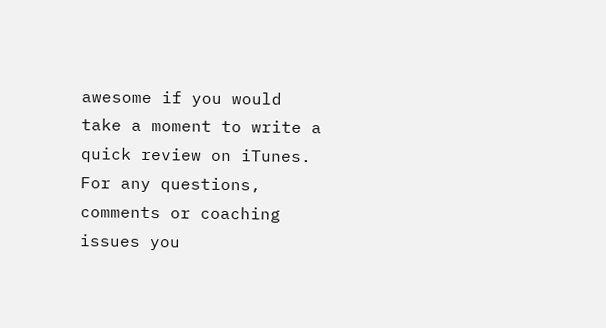awesome if you would take a moment to write a quick review on iTunes. For any questions, comments or coaching issues you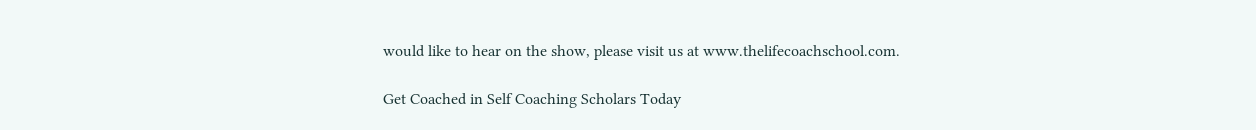would like to hear on the show, please visit us at www.thelifecoachschool.com.

Get Coached in Self Coaching Scholars Today